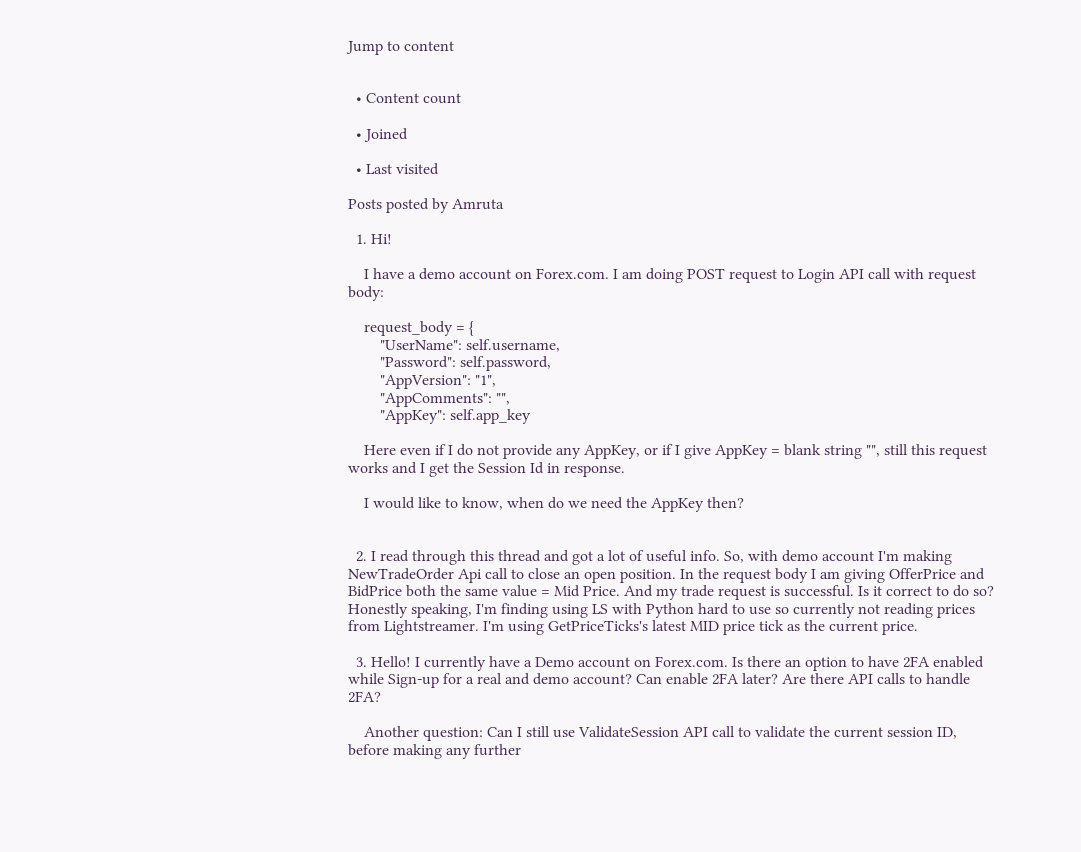Jump to content


  • Content count

  • Joined

  • Last visited

Posts posted by Amruta

  1. Hi!

    I have a demo account on Forex.com. I am doing POST request to Login API call with request body:

    request_body = {
        "UserName": self.username,
        "Password": self.password,
        "AppVersion": "1",
        "AppComments": "",
        "AppKey": self.app_key

    Here even if I do not provide any AppKey, or if I give AppKey = blank string "", still this request works and I get the Session Id in response.

    I would like to know, when do we need the AppKey then?


  2. I read through this thread and got a lot of useful info. So, with demo account I'm making NewTradeOrder Api call to close an open position. In the request body I am giving OfferPrice and BidPrice both the same value = Mid Price. And my trade request is successful. Is it correct to do so?  Honestly speaking, I'm finding using LS with Python hard to use so currently not reading prices from Lightstreamer. I'm using GetPriceTicks's latest MID price tick as the current price.

  3. Hello! I currently have a Demo account on Forex.com. Is there an option to have 2FA enabled while Sign-up for a real and demo account? Can enable 2FA later? Are there API calls to handle 2FA?

    Another question: Can I still use ValidateSession API call to validate the current session ID, before making any further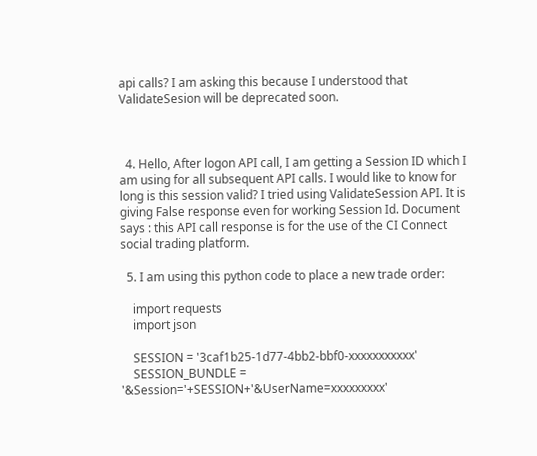api calls? I am asking this because I understood that ValidateSesion will be deprecated soon.



  4. Hello, After logon API call, I am getting a Session ID which I am using for all subsequent API calls. I would like to know for long is this session valid? I tried using ValidateSession API. It is giving False response even for working Session Id. Document says : this API call response is for the use of the CI Connect social trading platform.

  5. I am using this python code to place a new trade order:

    import requests
    import json

    SESSION = '3caf1b25-1d77-4bb2-bbf0-xxxxxxxxxxx'
    SESSION_BUNDLE = '&Session='+SESSION+'&UserName=xxxxxxxxx'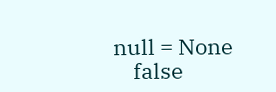null = None
    false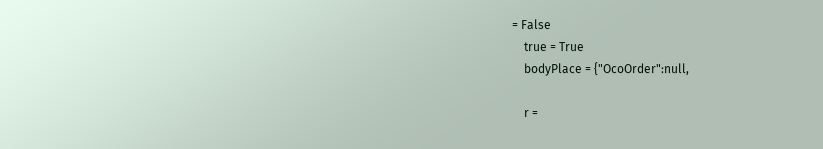= False
    true = True
    bodyPlace = {"OcoOrder":null,

    r =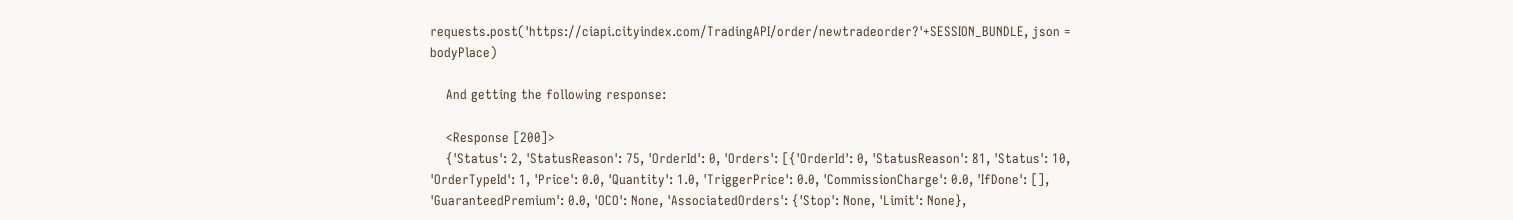requests.post('https://ciapi.cityindex.com/TradingAPI/order/newtradeorder?'+SESSION_BUNDLE, json = bodyPlace)

    And getting the following response:

    <Response [200]>
    {'Status': 2, 'StatusReason': 75, 'OrderId': 0, 'Orders': [{'OrderId': 0, 'StatusReason': 81, 'Status': 10, 'OrderTypeId': 1, 'Price': 0.0, 'Quantity': 1.0, 'TriggerPrice': 0.0, 'CommissionCharge': 0.0, 'IfDone': [], 'GuaranteedPremium': 0.0, 'OCO': None, 'AssociatedOrders': {'Stop': None, 'Limit': None},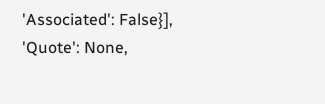'Associated': False}], 'Quote': None,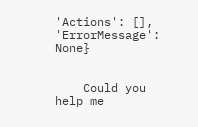'Actions': [], 'ErrorMessage': None}


    Could you help me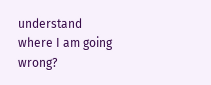understand where I am going wrong?